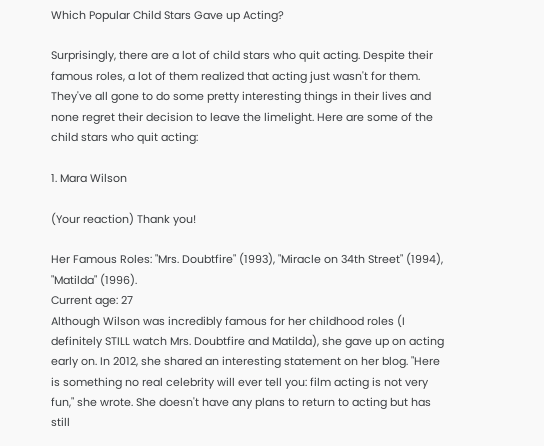Which Popular Child Stars Gave up Acting?

Surprisingly, there are a lot of child stars who quit acting. Despite their famous roles, a lot of them realized that acting just wasn't for them. They've all gone to do some pretty interesting things in their lives and none regret their decision to leave the limelight. Here are some of the child stars who quit acting:

1. Mara Wilson

(Your reaction) Thank you!

Her Famous Roles: "Mrs. Doubtfire" (1993), "Miracle on 34th Street" (1994), "Matilda" (1996).
Current age: 27
Although Wilson was incredibly famous for her childhood roles (I definitely STILL watch Mrs. Doubtfire and Matilda), she gave up on acting early on. In 2012, she shared an interesting statement on her blog. "Here is something no real celebrity will ever tell you: film acting is not very fun," she wrote. She doesn't have any plans to return to acting but has still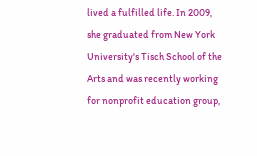lived a fulfilled life. In 2009, she graduated from New York University's Tisch School of the Arts and was recently working for nonprofit education group,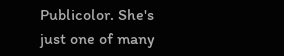Publicolor. She's just one of many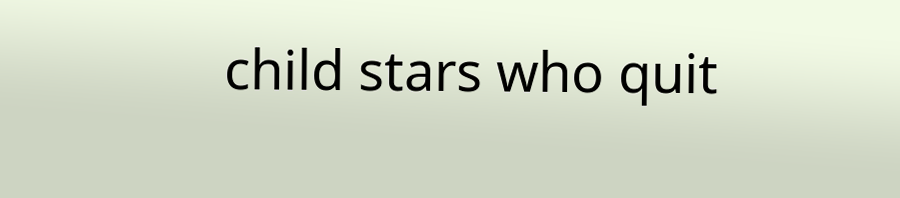child stars who quit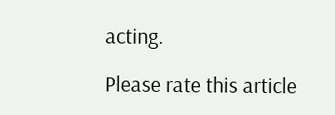acting.

Please rate this article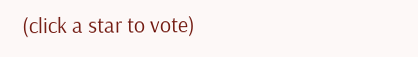(click a star to vote)